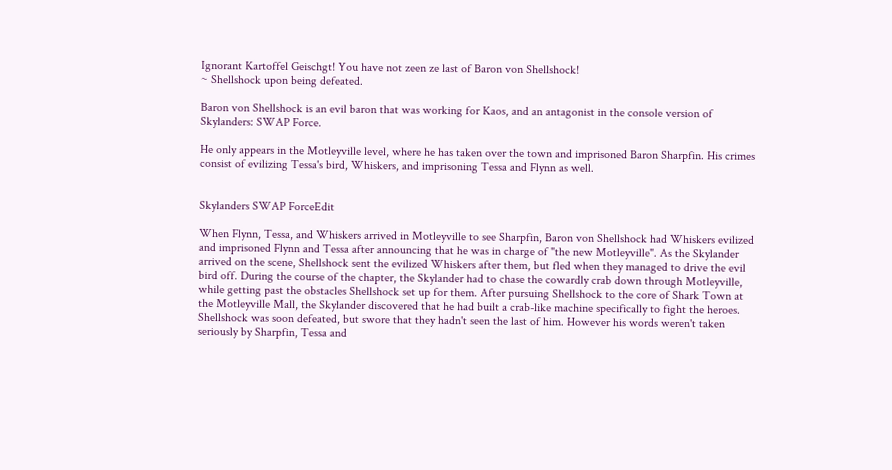Ignorant Kartoffel Geischgt! You have not zeen ze last of Baron von Shellshock!
~ Shellshock upon being defeated.

Baron von Shellshock is an evil baron that was working for Kaos, and an antagonist in the console version of Skylanders: SWAP Force.

He only appears in the Motleyville level, where he has taken over the town and imprisoned Baron Sharpfin. His crimes consist of evilizing Tessa's bird, Whiskers, and imprisoning Tessa and Flynn as well.


Skylanders SWAP ForceEdit

When Flynn, Tessa, and Whiskers arrived in Motleyville to see Sharpfin, Baron von Shellshock had Whiskers evilized and imprisoned Flynn and Tessa after announcing that he was in charge of "the new Motleyville". As the Skylander arrived on the scene, Shellshock sent the evilized Whiskers after them, but fled when they managed to drive the evil bird off. During the course of the chapter, the Skylander had to chase the cowardly crab down through Motleyville, while getting past the obstacles Shellshock set up for them. After pursuing Shellshock to the core of Shark Town at the Motleyville Mall, the Skylander discovered that he had built a crab-like machine specifically to fight the heroes. Shellshock was soon defeated, but swore that they hadn't seen the last of him. However his words weren't taken seriously by Sharpfin, Tessa and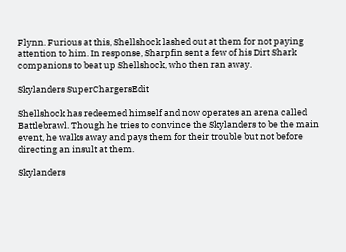Flynn. Furious at this, Shellshock lashed out at them for not paying attention to him. In response, Sharpfin sent a few of his Dirt Shark companions to beat up Shellshock, who then ran away.

Skylanders SuperChargersEdit

Shellshock has redeemed himself and now operates an arena called Battlebrawl. Though he tries to convince the Skylanders to be the main event, he walks away and pays them for their trouble but not before directing an insult at them.

Skylanders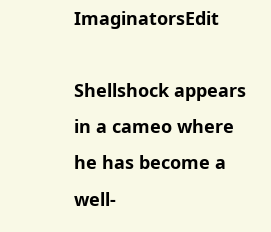ImaginatorsEdit

Shellshock appears in a cameo where he has become a well-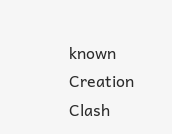known Creation Clash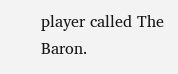player called The Baron.